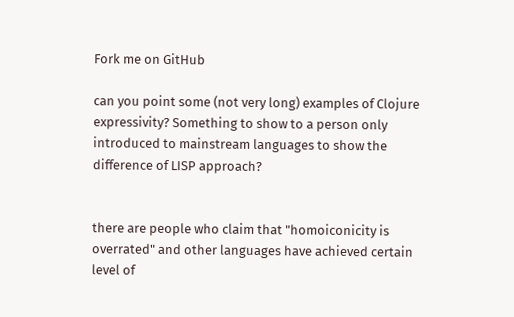Fork me on GitHub

can you point some (not very long) examples of Clojure expressivity? Something to show to a person only introduced to mainstream languages to show the difference of LISP approach?


there are people who claim that "homoiconicity is overrated" and other languages have achieved certain level of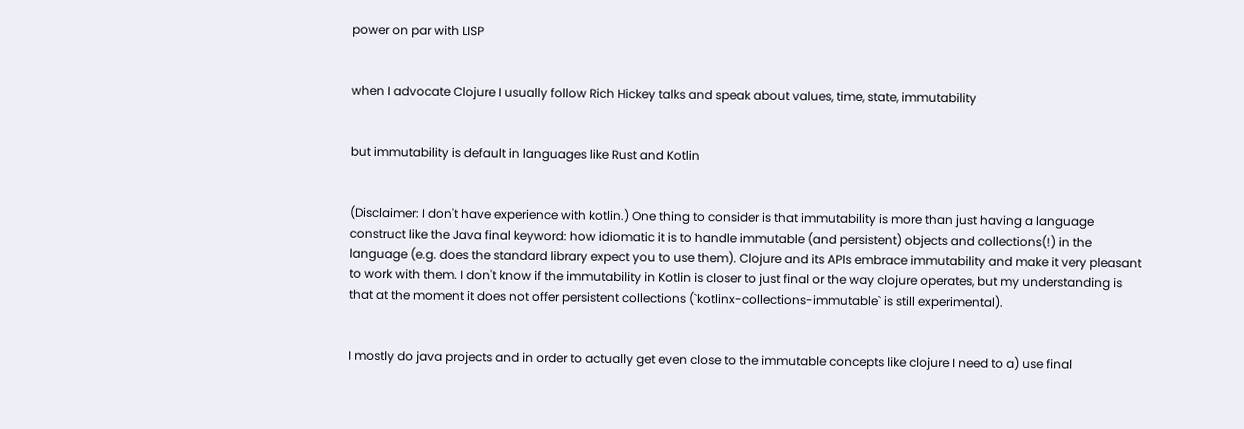power on par with LISP


when I advocate Clojure I usually follow Rich Hickey talks and speak about values, time, state, immutability


but immutability is default in languages like Rust and Kotlin


(Disclaimer: I don't have experience with kotlin.) One thing to consider is that immutability is more than just having a language construct like the Java final keyword: how idiomatic it is to handle immutable (and persistent) objects and collections(!) in the language (e.g. does the standard library expect you to use them). Clojure and its APIs embrace immutability and make it very pleasant to work with them. I don't know if the immutability in Kotlin is closer to just final or the way clojure operates, but my understanding is that at the moment it does not offer persistent collections (`kotlinx-collections-immutable` is still experimental).


I mostly do java projects and in order to actually get even close to the immutable concepts like clojure I need to a) use final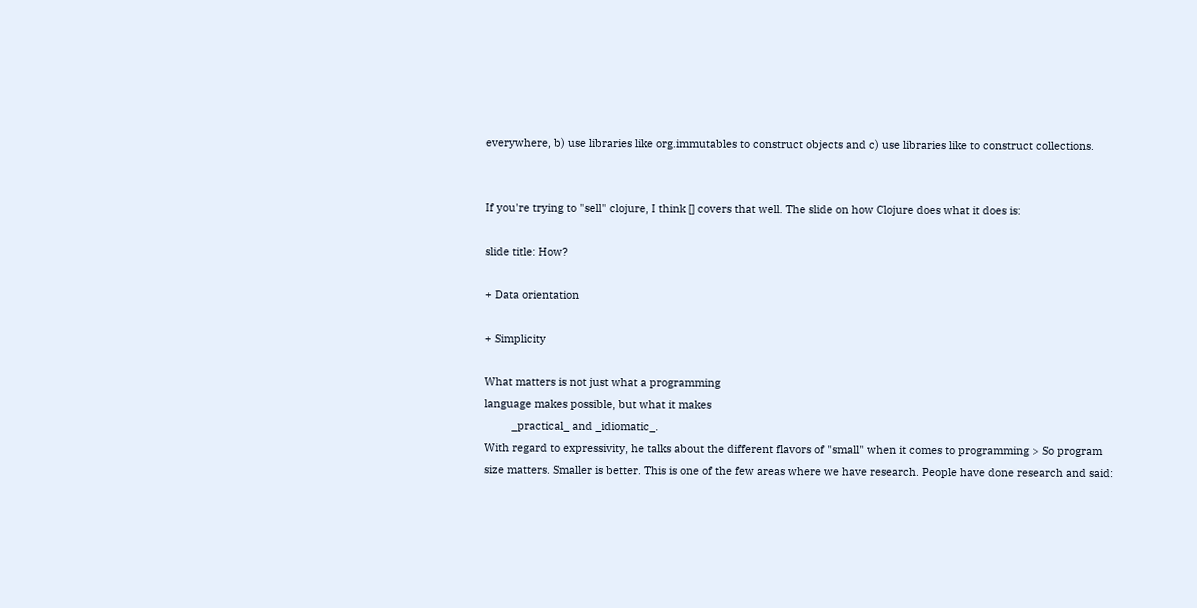everywhere, b) use libraries like org.immutables to construct objects and c) use libraries like to construct collections.


If you're trying to "sell" clojure, I think [] covers that well. The slide on how Clojure does what it does is:

slide title: How?

+ Data orientation

+ Simplicity

What matters is not just what a programming
language makes possible, but what it makes
         _practical_ and _idiomatic_.
With regard to expressivity, he talks about the different flavors of "small" when it comes to programming > So program size matters. Smaller is better. This is one of the few areas where we have research. People have done research and said: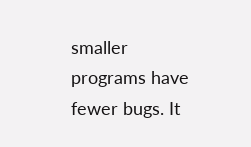smaller programs have fewer bugs. It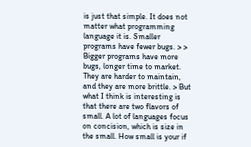is just that simple. It does not matter what programming language it is. Smaller programs have fewer bugs. > > Bigger programs have more bugs, longer time to market. They are harder to maintain, and they are more brittle. > But what I think is interesting is that there are two flavors of small. A lot of languages focus on concision, which is size in the small. How small is your if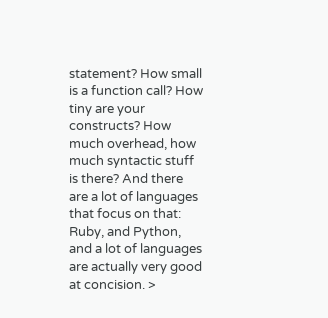statement? How small is a function call? How tiny are your constructs? How much overhead, how much syntactic stuff is there? And there are a lot of languages that focus on that: Ruby, and Python, and a lot of languages are actually very good at concision. >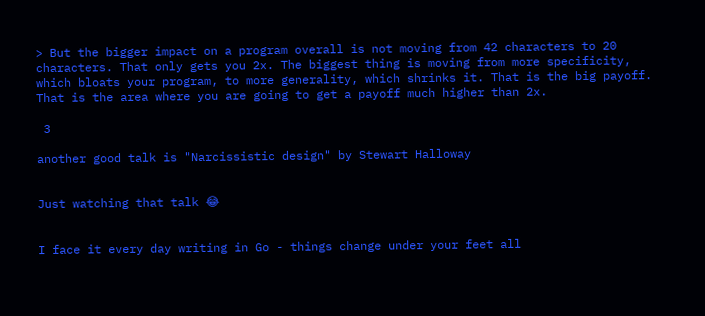> But the bigger impact on a program overall is not moving from 42 characters to 20 characters. That only gets you 2x. The biggest thing is moving from more specificity, which bloats your program, to more generality, which shrinks it. That is the big payoff. That is the area where you are going to get a payoff much higher than 2x.

 3

another good talk is "Narcissistic design" by Stewart Halloway


Just watching that talk 😂


I face it every day writing in Go - things change under your feet all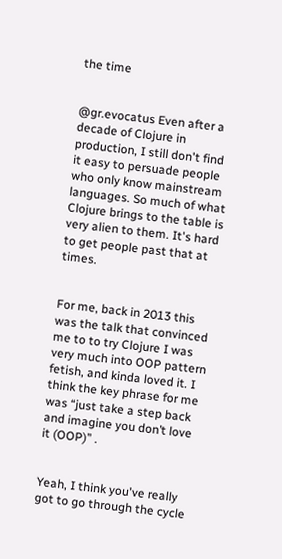the time


@gr.evocatus Even after a decade of Clojure in production, I still don't find it easy to persuade people who only know mainstream languages. So much of what Clojure brings to the table is very alien to them. It's hard to get people past that at times.


For me, back in 2013 this was the talk that convinced me to to try Clojure I was very much into OOP pattern fetish, and kinda loved it. I think the key phrase for me was “just take a step back and imagine you don’t love it (OOP)” .


Yeah, I think you've really got to go through the cycle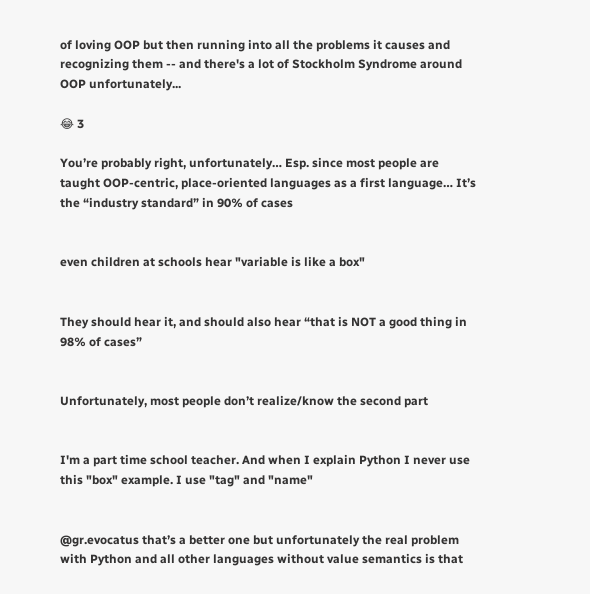of loving OOP but then running into all the problems it causes and recognizing them -- and there's a lot of Stockholm Syndrome around OOP unfortunately...

😂 3

You’re probably right, unfortunately… Esp. since most people are taught OOP-centric, place-oriented languages as a first language… It’s the “industry standard” in 90% of cases


even children at schools hear "variable is like a box"


They should hear it, and should also hear “that is NOT a good thing in 98% of cases”


Unfortunately, most people don’t realize/know the second part


I'm a part time school teacher. And when I explain Python I never use this "box" example. I use "tag" and "name"


@gr.evocatus that’s a better one but unfortunately the real problem with Python and all other languages without value semantics is that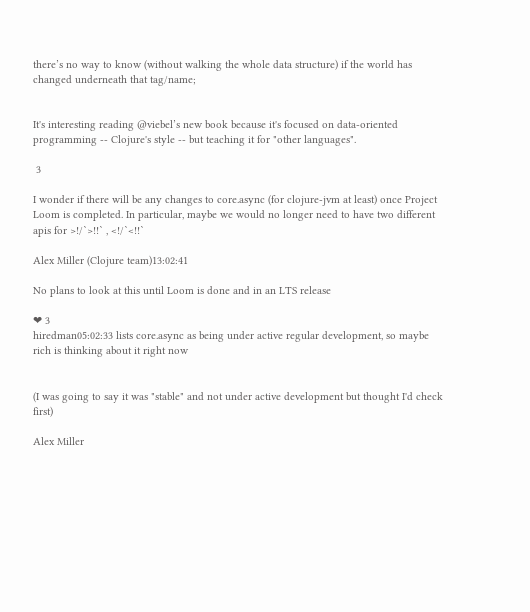there’s no way to know (without walking the whole data structure) if the world has changed underneath that tag/name;


It's interesting reading @viebel’s new book because it's focused on data-oriented programming -- Clojure's style -- but teaching it for "other languages".

 3

I wonder if there will be any changes to core.async (for clojure-jvm at least) once Project Loom is completed. In particular, maybe we would no longer need to have two different apis for >!/`>!!` , <!/`<!!`

Alex Miller (Clojure team)13:02:41

No plans to look at this until Loom is done and in an LTS release

❤ 3
hiredman05:02:33 lists core.async as being under active regular development, so maybe rich is thinking about it right now


(I was going to say it was "stable" and not under active development but thought I'd check first)

Alex Miller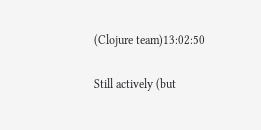(Clojure team)13:02:50

Still actively (but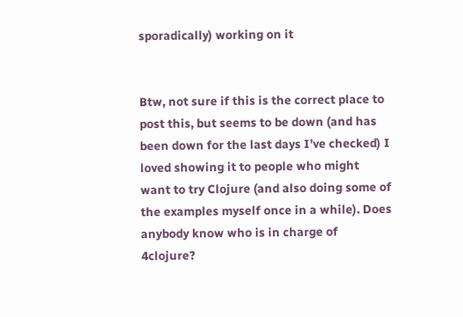sporadically) working on it


Btw, not sure if this is the correct place to post this, but seems to be down (and has been down for the last days I’ve checked) I loved showing it to people who might want to try Clojure (and also doing some of the examples myself once in a while). Does anybody know who is in charge of 4clojure?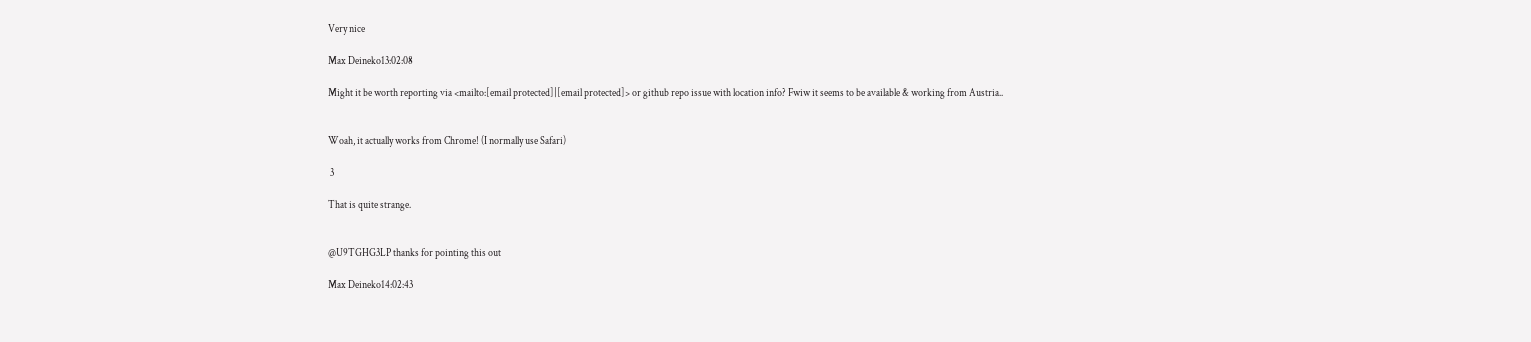Very nice

Max Deineko13:02:08

Might it be worth reporting via <mailto:[email protected]|[email protected]> or github repo issue with location info? Fwiw it seems to be available & working from Austria..


Woah, it actually works from Chrome! (I normally use Safari)

 3

That is quite strange.


@U9TGHG3LP thanks for pointing this out

Max Deineko14:02:43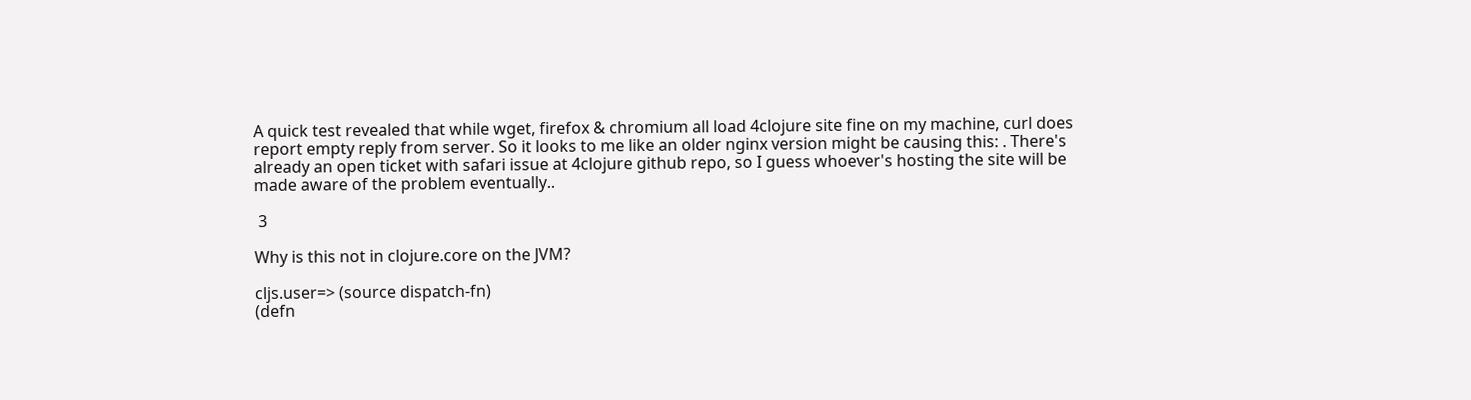A quick test revealed that while wget, firefox & chromium all load 4clojure site fine on my machine, curl does report empty reply from server. So it looks to me like an older nginx version might be causing this: . There's already an open ticket with safari issue at 4clojure github repo, so I guess whoever's hosting the site will be made aware of the problem eventually..

 3

Why is this not in clojure.core on the JVM?

cljs.user=> (source dispatch-fn)
(defn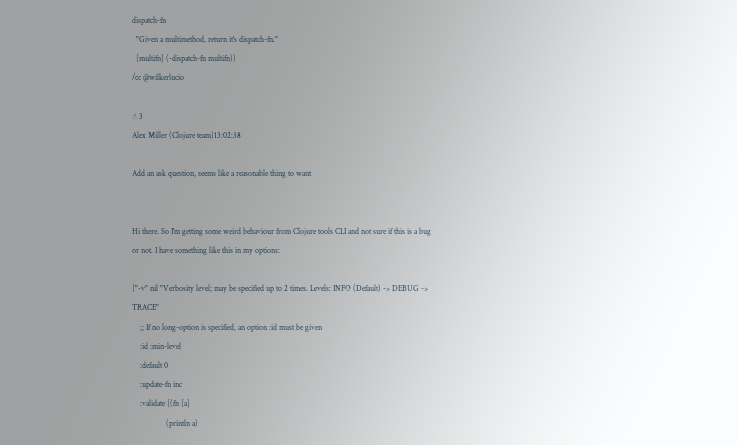dispatch-fn
  "Given a multimethod, return it's dispatch-fn."
  [multifn] (-dispatch-fn multifn))
/cc @wilkerlucio

☝ 3
Alex Miller (Clojure team)13:02:38

Add an ask question, seems like a reasonable thing to want


Hi there. So I'm getting some weird behaviour from Clojure tools CLI and not sure if this is a bug or not. I have something like this in my options:

["-v" nil "Verbosity level; may be specified up to 2 times. Levels: INFO (Default) -> DEBUG -> TRACE"
    ;; If no long-option is specified, an option :id must be given
    :id :min-level
    :default 0
    :update-fn inc
    :validate [(fn [a]
                 (println a)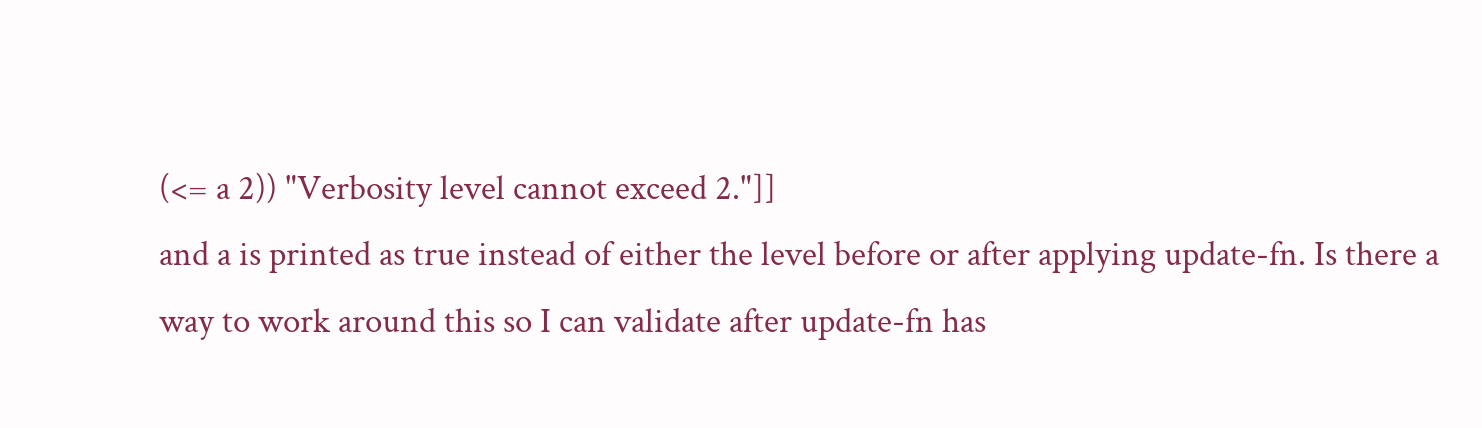(<= a 2)) "Verbosity level cannot exceed 2."]]
and a is printed as true instead of either the level before or after applying update-fn. Is there a way to work around this so I can validate after update-fn has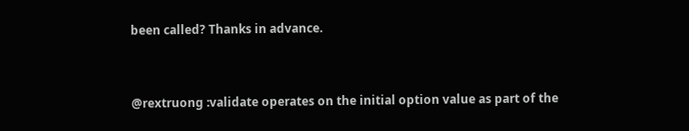been called? Thanks in advance.


@rextruong :validate operates on the initial option value as part of the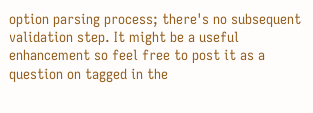option parsing process; there's no subsequent validation step. It might be a useful enhancement so feel free to post it as a question on tagged in the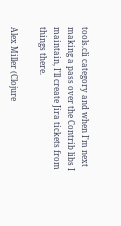tools.cli category and when I'm next making a pass over the Contrib libs I maintain, I'll create Jira tickets from things there.

Alex Miller (Clojure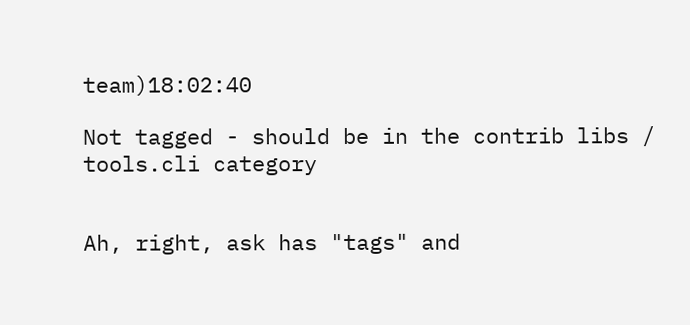team)18:02:40

Not tagged - should be in the contrib libs / tools.cli category


Ah, right, ask has "tags" and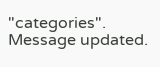"categories". Message updated.